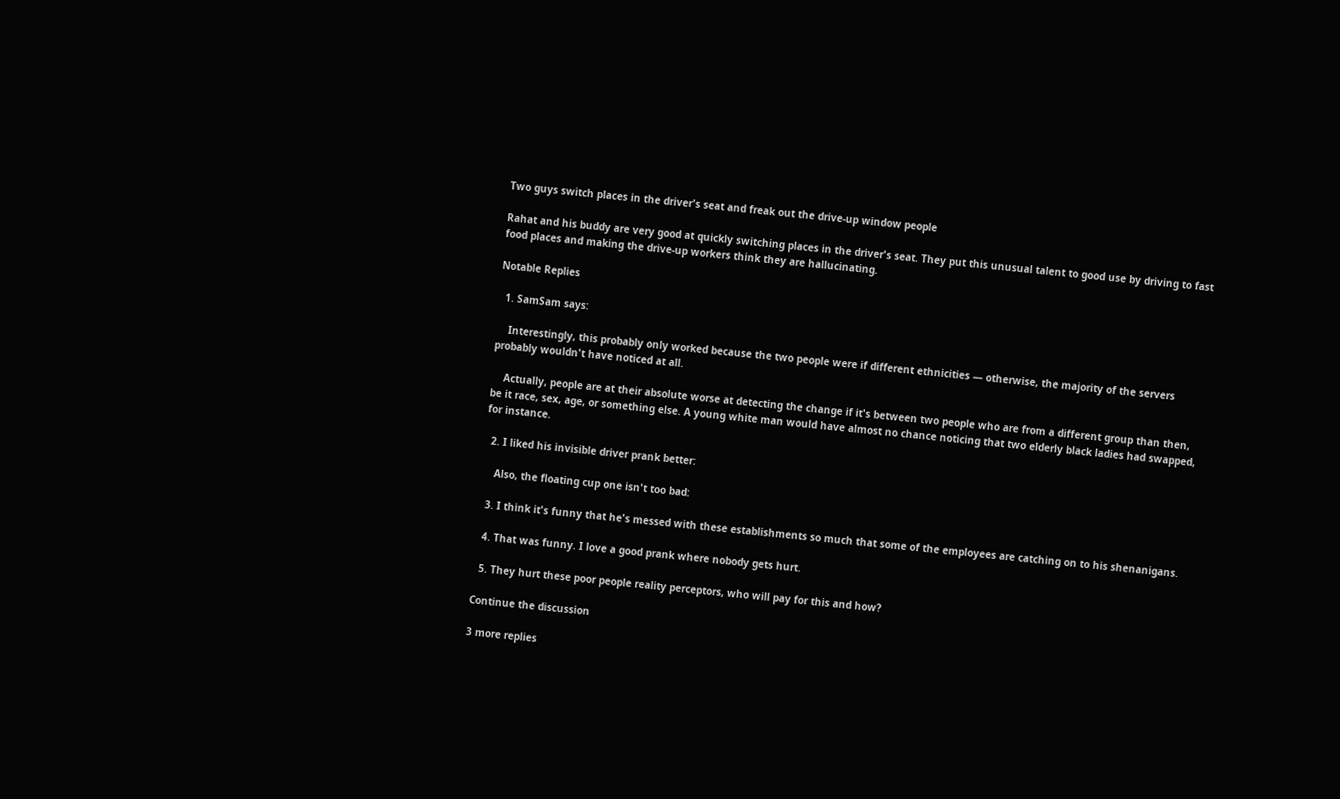Two guys switch places in the driver's seat and freak out the drive-up window people

Rahat and his buddy are very good at quickly switching places in the driver's seat. They put this unusual talent to good use by driving to fast food places and making the drive-up workers think they are hallucinating.

Notable Replies

  1. SamSam says:

    Interestingly, this probably only worked because the two people were if different ethnicities — otherwise, the majority of the servers probably wouldn't have noticed at all.

    Actually, people are at their absolute worse at detecting the change if it's between two people who are from a different group than then, be it race, sex, age, or something else. A young white man would have almost no chance noticing that two elderly black ladies had swapped, for instance.

  2. I liked his invisible driver prank better:

    Also, the floating cup one isn't too bad:

  3. I think it's funny that he's messed with these establishments so much that some of the employees are catching on to his shenanigans.

  4. That was funny. I love a good prank where nobody gets hurt.

  5. They hurt these poor people reality perceptors, who will pay for this and how?

Continue the discussion

3 more replies